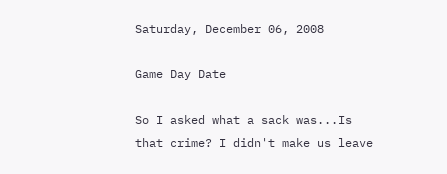Saturday, December 06, 2008

Game Day Date

So I asked what a sack was...Is that crime? I didn't make us leave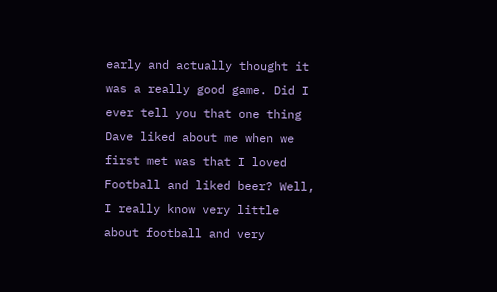early and actually thought it was a really good game. Did I ever tell you that one thing Dave liked about me when we first met was that I loved Football and liked beer? Well, I really know very little about football and very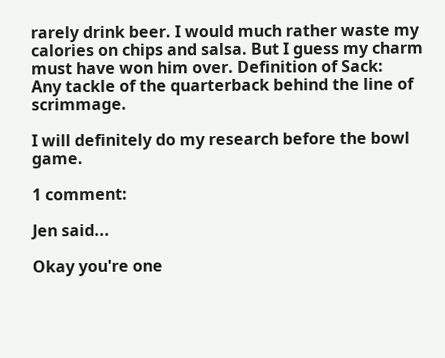rarely drink beer. I would much rather waste my calories on chips and salsa. But I guess my charm must have won him over. Definition of Sack:
Any tackle of the quarterback behind the line of scrimmage.

I will definitely do my research before the bowl game.

1 comment:

Jen said...

Okay you're one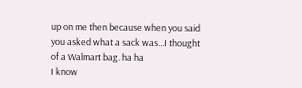up on me then because when you said you asked what a sack was...I thought of a Walmart bag. ha ha
I know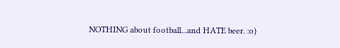NOTHING about football...and HATE beer. :o)